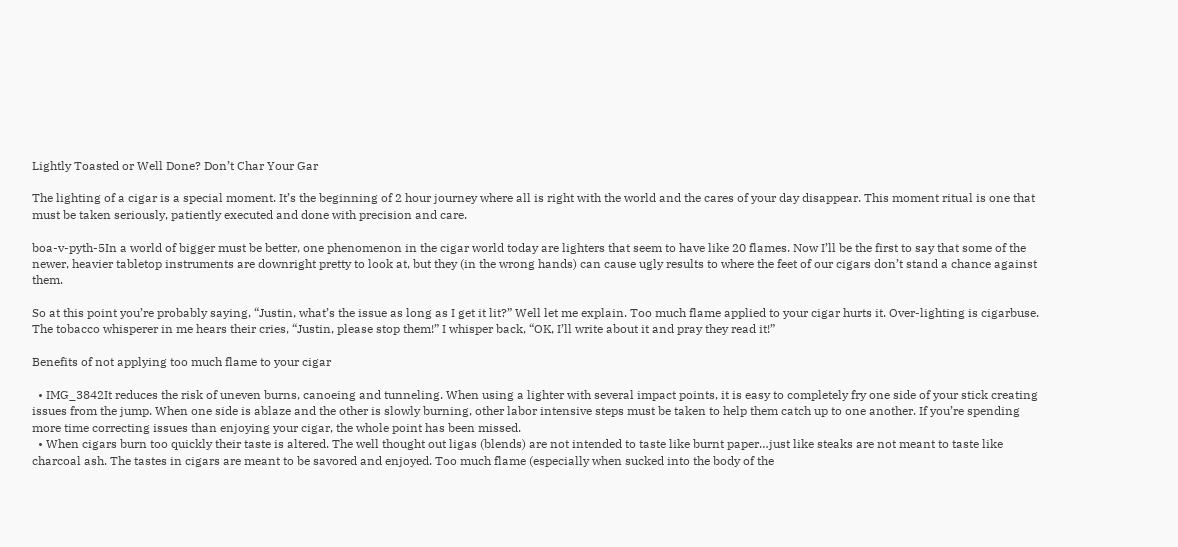Lightly Toasted or Well Done? Don’t Char Your Gar

The lighting of a cigar is a special moment. It’s the beginning of 2 hour journey where all is right with the world and the cares of your day disappear. This moment ritual is one that must be taken seriously, patiently executed and done with precision and care.

boa-v-pyth-5In a world of bigger must be better, one phenomenon in the cigar world today are lighters that seem to have like 20 flames. Now I’ll be the first to say that some of the newer, heavier tabletop instruments are downright pretty to look at, but they (in the wrong hands) can cause ugly results to where the feet of our cigars don’t stand a chance against them.

So at this point you’re probably saying, “Justin, what’s the issue as long as I get it lit?” Well let me explain. Too much flame applied to your cigar hurts it. Over-lighting is cigarbuse. The tobacco whisperer in me hears their cries, “Justin, please stop them!” I whisper back, “OK, I’ll write about it and pray they read it!”

Benefits of not applying too much flame to your cigar

  • IMG_3842It reduces the risk of uneven burns, canoeing and tunneling. When using a lighter with several impact points, it is easy to completely fry one side of your stick creating issues from the jump. When one side is ablaze and the other is slowly burning, other labor intensive steps must be taken to help them catch up to one another. If you’re spending more time correcting issues than enjoying your cigar, the whole point has been missed.
  • When cigars burn too quickly their taste is altered. The well thought out ligas (blends) are not intended to taste like burnt paper…just like steaks are not meant to taste like charcoal ash. The tastes in cigars are meant to be savored and enjoyed. Too much flame (especially when sucked into the body of the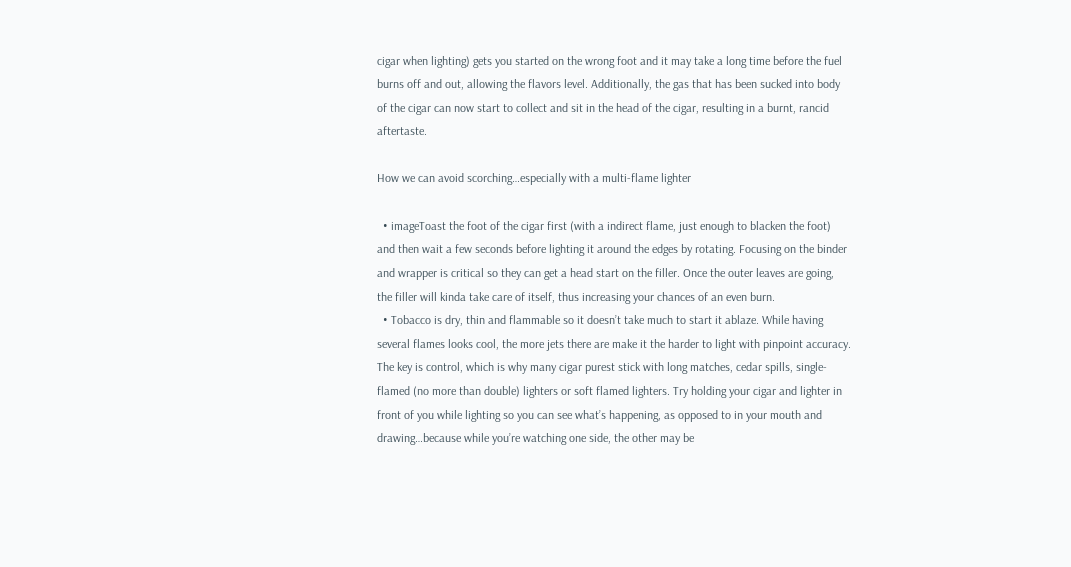cigar when lighting) gets you started on the wrong foot and it may take a long time before the fuel burns off and out, allowing the flavors level. Additionally, the gas that has been sucked into body of the cigar can now start to collect and sit in the head of the cigar, resulting in a burnt, rancid aftertaste.

How we can avoid scorching…especially with a multi-flame lighter

  • imageToast the foot of the cigar first (with a indirect flame, just enough to blacken the foot) and then wait a few seconds before lighting it around the edges by rotating. Focusing on the binder and wrapper is critical so they can get a head start on the filler. Once the outer leaves are going, the filler will kinda take care of itself, thus increasing your chances of an even burn.
  • Tobacco is dry, thin and flammable so it doesn’t take much to start it ablaze. While having several flames looks cool, the more jets there are make it the harder to light with pinpoint accuracy. The key is control, which is why many cigar purest stick with long matches, cedar spills, single-flamed (no more than double) lighters or soft flamed lighters. Try holding your cigar and lighter in front of you while lighting so you can see what’s happening, as opposed to in your mouth and drawing…because while you’re watching one side, the other may be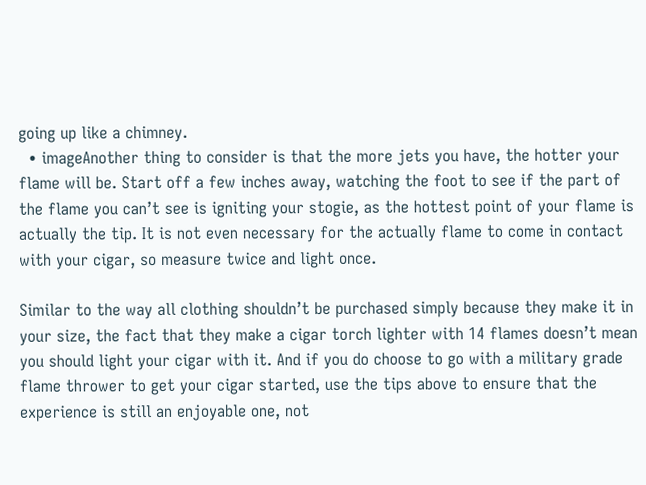going up like a chimney.
  • imageAnother thing to consider is that the more jets you have, the hotter your flame will be. Start off a few inches away, watching the foot to see if the part of the flame you can’t see is igniting your stogie, as the hottest point of your flame is actually the tip. It is not even necessary for the actually flame to come in contact with your cigar, so measure twice and light once.

Similar to the way all clothing shouldn’t be purchased simply because they make it in your size, the fact that they make a cigar torch lighter with 14 flames doesn’t mean you should light your cigar with it. And if you do choose to go with a military grade flame thrower to get your cigar started, use the tips above to ensure that the experience is still an enjoyable one, not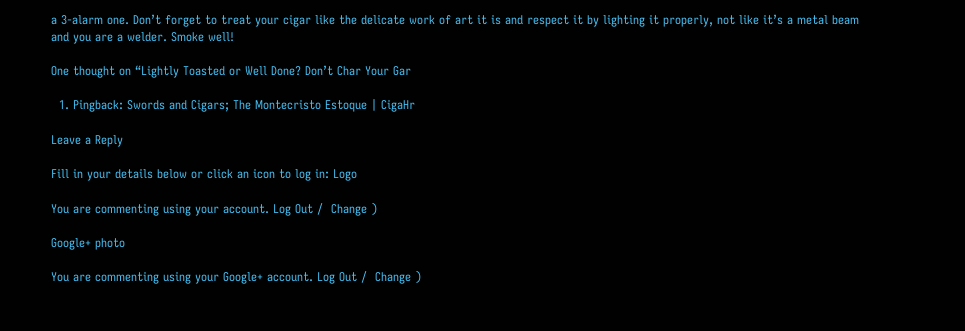a 3-alarm one. Don’t forget to treat your cigar like the delicate work of art it is and respect it by lighting it properly, not like it’s a metal beam and you are a welder. Smoke well!

One thought on “Lightly Toasted or Well Done? Don’t Char Your Gar

  1. Pingback: Swords and Cigars; The Montecristo Estoque | CigaHr

Leave a Reply

Fill in your details below or click an icon to log in: Logo

You are commenting using your account. Log Out /  Change )

Google+ photo

You are commenting using your Google+ account. Log Out /  Change )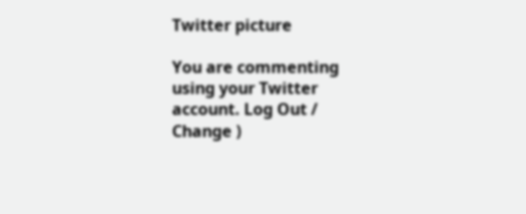Twitter picture

You are commenting using your Twitter account. Log Out /  Change )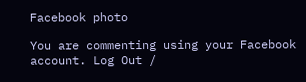Facebook photo

You are commenting using your Facebook account. Log Out /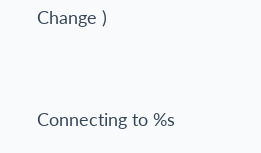Change )


Connecting to %s